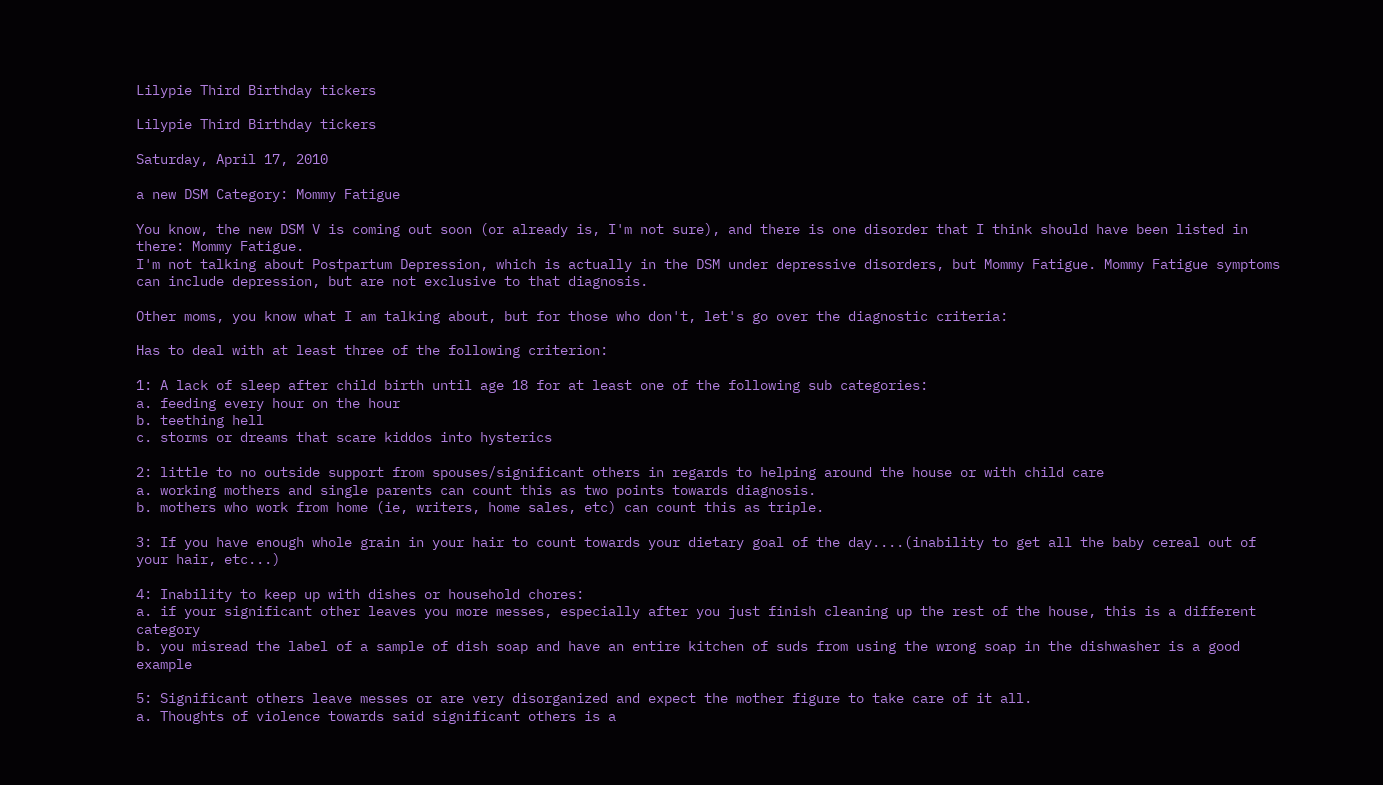Lilypie Third Birthday tickers

Lilypie Third Birthday tickers

Saturday, April 17, 2010

a new DSM Category: Mommy Fatigue

You know, the new DSM V is coming out soon (or already is, I'm not sure), and there is one disorder that I think should have been listed in there: Mommy Fatigue.
I'm not talking about Postpartum Depression, which is actually in the DSM under depressive disorders, but Mommy Fatigue. Mommy Fatigue symptoms can include depression, but are not exclusive to that diagnosis.

Other moms, you know what I am talking about, but for those who don't, let's go over the diagnostic criteria:

Has to deal with at least three of the following criterion:

1: A lack of sleep after child birth until age 18 for at least one of the following sub categories:
a. feeding every hour on the hour
b. teething hell
c. storms or dreams that scare kiddos into hysterics

2: little to no outside support from spouses/significant others in regards to helping around the house or with child care
a. working mothers and single parents can count this as two points towards diagnosis.
b. mothers who work from home (ie, writers, home sales, etc) can count this as triple.

3: If you have enough whole grain in your hair to count towards your dietary goal of the day....(inability to get all the baby cereal out of your hair, etc...)

4: Inability to keep up with dishes or household chores:
a. if your significant other leaves you more messes, especially after you just finish cleaning up the rest of the house, this is a different category
b. you misread the label of a sample of dish soap and have an entire kitchen of suds from using the wrong soap in the dishwasher is a good example

5: Significant others leave messes or are very disorganized and expect the mother figure to take care of it all.
a. Thoughts of violence towards said significant others is a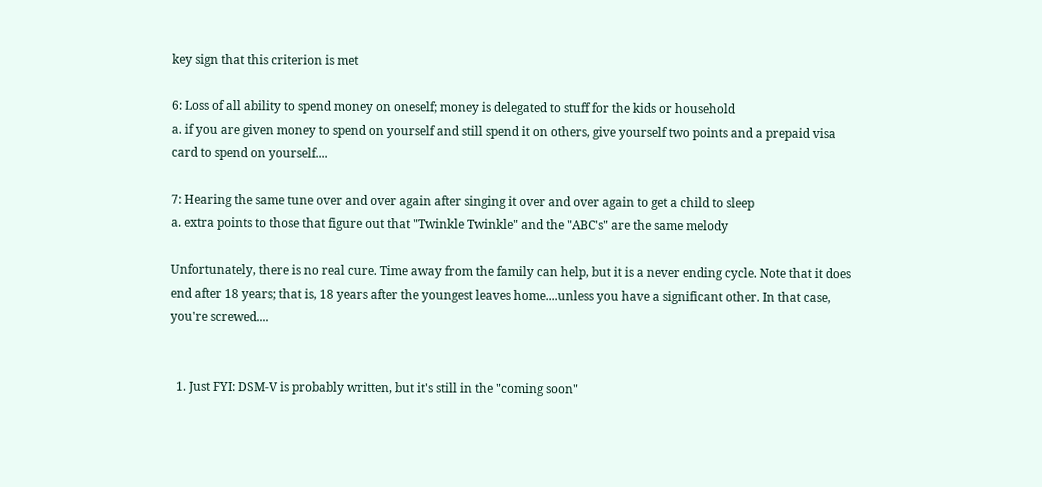key sign that this criterion is met

6: Loss of all ability to spend money on oneself; money is delegated to stuff for the kids or household
a. if you are given money to spend on yourself and still spend it on others, give yourself two points and a prepaid visa card to spend on yourself....

7: Hearing the same tune over and over again after singing it over and over again to get a child to sleep
a. extra points to those that figure out that "Twinkle Twinkle" and the "ABC's" are the same melody

Unfortunately, there is no real cure. Time away from the family can help, but it is a never ending cycle. Note that it does end after 18 years; that is, 18 years after the youngest leaves home....unless you have a significant other. In that case, you're screwed....


  1. Just FYI: DSM-V is probably written, but it's still in the "coming soon"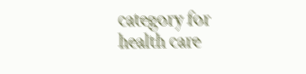category for health care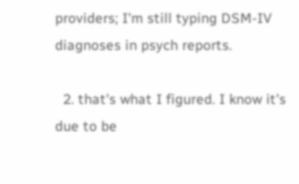providers; I'm still typing DSM-IV diagnoses in psych reports.

  2. that's what I figured. I know it's due to be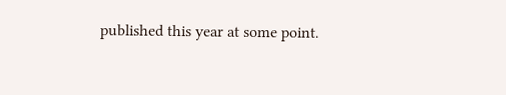published this year at some point.